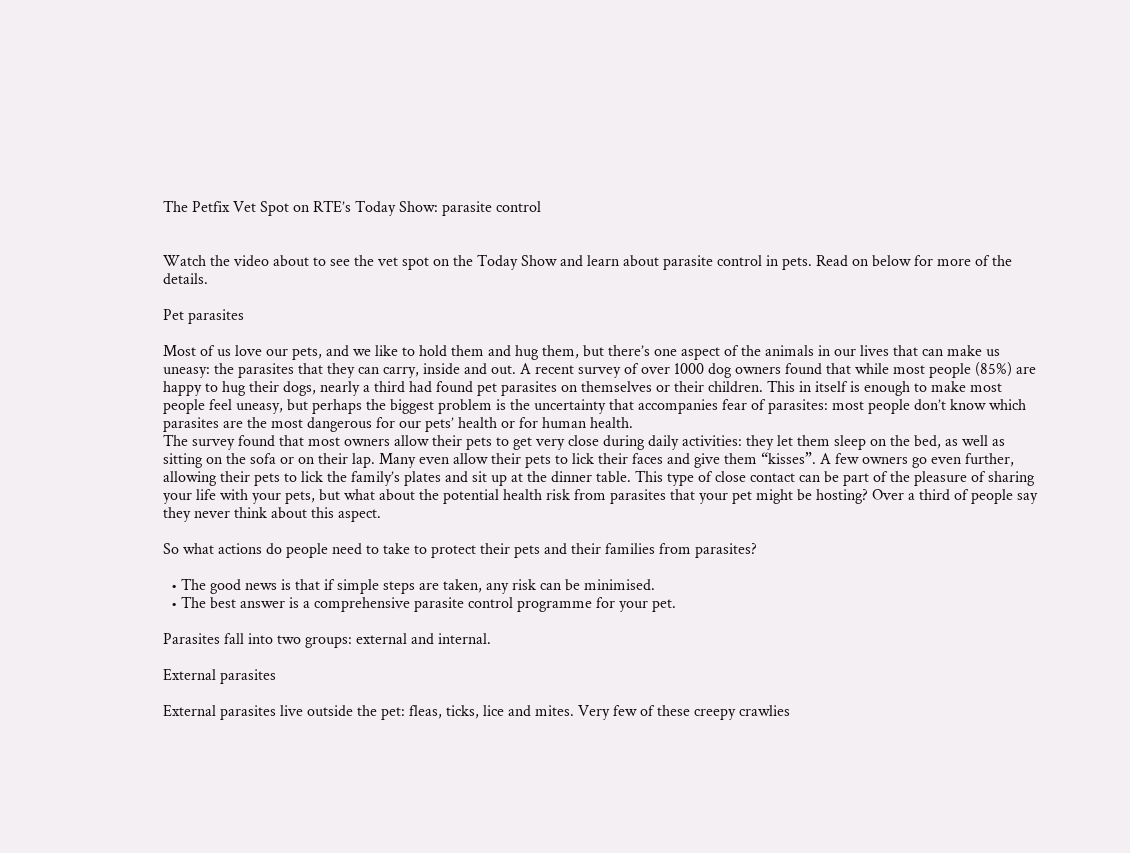The Petfix Vet Spot on RTE’s Today Show: parasite control


Watch the video about to see the vet spot on the Today Show and learn about parasite control in pets. Read on below for more of the details.

Pet parasites

Most of us love our pets, and we like to hold them and hug them, but there’s one aspect of the animals in our lives that can make us uneasy: the parasites that they can carry, inside and out. A recent survey of over 1000 dog owners found that while most people (85%) are happy to hug their dogs, nearly a third had found pet parasites on themselves or their children. This in itself is enough to make most people feel uneasy, but perhaps the biggest problem is the uncertainty that accompanies fear of parasites: most people don’t know which parasites are the most dangerous for our pets’ health or for human health.
The survey found that most owners allow their pets to get very close during daily activities: they let them sleep on the bed, as well as sitting on the sofa or on their lap. Many even allow their pets to lick their faces and give them “kisses”. A few owners go even further, allowing their pets to lick the family’s plates and sit up at the dinner table. This type of close contact can be part of the pleasure of sharing your life with your pets, but what about the potential health risk from parasites that your pet might be hosting? Over a third of people say they never think about this aspect.

So what actions do people need to take to protect their pets and their families from parasites?

  • The good news is that if simple steps are taken, any risk can be minimised.
  • The best answer is a comprehensive parasite control programme for your pet.

Parasites fall into two groups: external and internal.

External parasites

External parasites live outside the pet: fleas, ticks, lice and mites. Very few of these creepy crawlies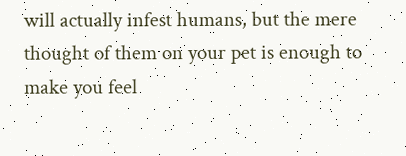will actually infest humans, but the mere thought of them on your pet is enough to make you feel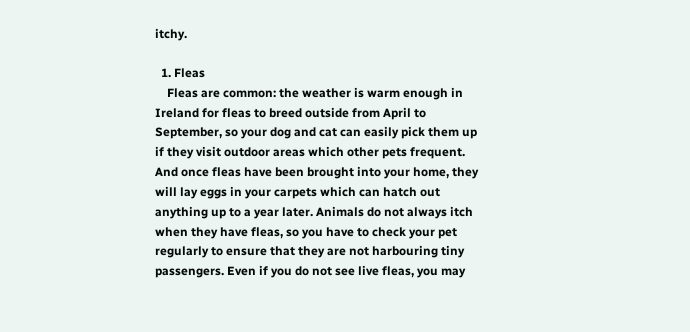itchy.

  1. Fleas
    Fleas are common: the weather is warm enough in Ireland for fleas to breed outside from April to September, so your dog and cat can easily pick them up if they visit outdoor areas which other pets frequent. And once fleas have been brought into your home, they will lay eggs in your carpets which can hatch out anything up to a year later. Animals do not always itch when they have fleas, so you have to check your pet regularly to ensure that they are not harbouring tiny passengers. Even if you do not see live fleas, you may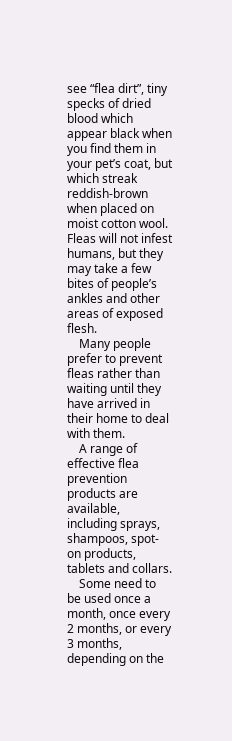see “flea dirt”, tiny specks of dried blood which appear black when you find them in your pet’s coat, but which streak reddish-brown when placed on moist cotton wool. Fleas will not infest humans, but they may take a few bites of people’s ankles and other areas of exposed flesh.
    Many people prefer to prevent fleas rather than waiting until they have arrived in their home to deal with them.
    A range of effective flea prevention products are available, including sprays, shampoos, spot-on products, tablets and collars.
    Some need to be used once a month, once every 2 months, or every 3 months, depending on the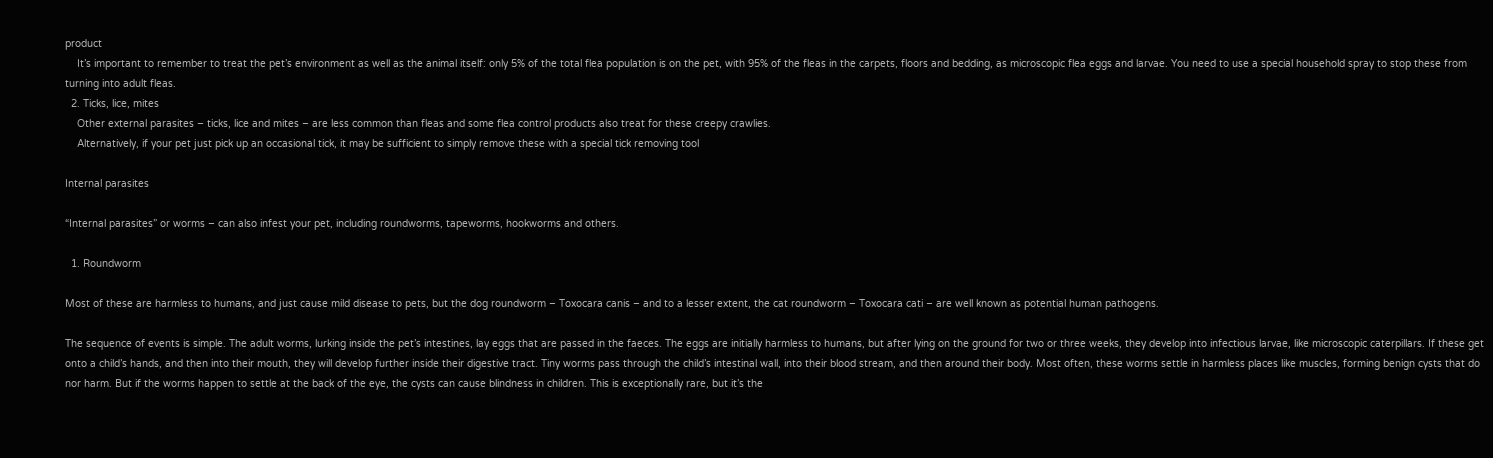product
    It’s important to remember to treat the pet’s environment as well as the animal itself: only 5% of the total flea population is on the pet, with 95% of the fleas in the carpets, floors and bedding, as microscopic flea eggs and larvae. You need to use a special household spray to stop these from turning into adult fleas.
  2. Ticks, lice, mites
    Other external parasites – ticks, lice and mites – are less common than fleas and some flea control products also treat for these creepy crawlies.
    Alternatively, if your pet just pick up an occasional tick, it may be sufficient to simply remove these with a special tick removing tool

Internal parasites

“Internal parasites” or worms – can also infest your pet, including roundworms, tapeworms, hookworms and others.

  1. Roundworm

Most of these are harmless to humans, and just cause mild disease to pets, but the dog roundworm – Toxocara canis – and to a lesser extent, the cat roundworm – Toxocara cati – are well known as potential human pathogens.

The sequence of events is simple. The adult worms, lurking inside the pet’s intestines, lay eggs that are passed in the faeces. The eggs are initially harmless to humans, but after lying on the ground for two or three weeks, they develop into infectious larvae, like microscopic caterpillars. If these get onto a child’s hands, and then into their mouth, they will develop further inside their digestive tract. Tiny worms pass through the child’s intestinal wall, into their blood stream, and then around their body. Most often, these worms settle in harmless places like muscles, forming benign cysts that do nor harm. But if the worms happen to settle at the back of the eye, the cysts can cause blindness in children. This is exceptionally rare, but it’s the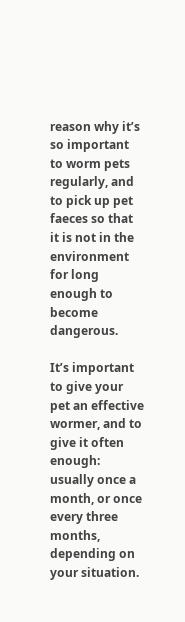reason why it’s so important to worm pets regularly, and to pick up pet faeces so that it is not in the environment for long enough to become dangerous.

It’s important to give your pet an effective wormer, and to give it often enough: usually once a month, or once every three months, depending on your situation.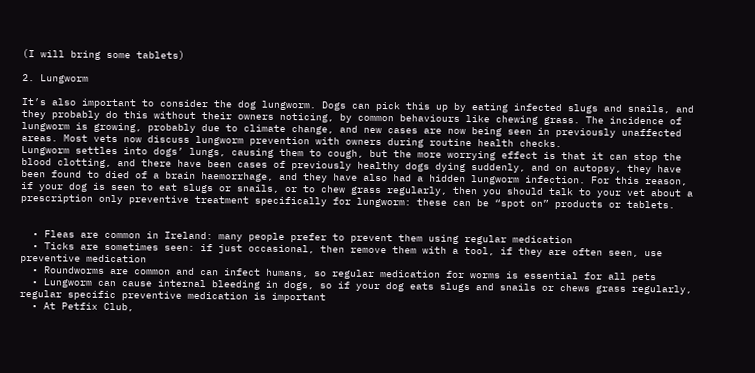(I will bring some tablets)

2. Lungworm

It’s also important to consider the dog lungworm. Dogs can pick this up by eating infected slugs and snails, and they probably do this without their owners noticing, by common behaviours like chewing grass. The incidence of lungworm is growing, probably due to climate change, and new cases are now being seen in previously unaffected areas. Most vets now discuss lungworm prevention with owners during routine health checks.
Lungworm settles into dogs’ lungs, causing them to cough, but the more worrying effect is that it can stop the blood clotting, and there have been cases of previously healthy dogs dying suddenly, and on autopsy, they have been found to died of a brain haemorrhage, and they have also had a hidden lungworm infection. For this reason, if your dog is seen to eat slugs or snails, or to chew grass regularly, then you should talk to your vet about a prescription only preventive treatment specifically for lungworm: these can be “spot on” products or tablets.


  • Fleas are common in Ireland: many people prefer to prevent them using regular medication
  • Ticks are sometimes seen: if just occasional, then remove them with a tool, if they are often seen, use preventive medication
  • Roundworms are common and can infect humans, so regular medication for worms is essential for all pets
  • Lungworm can cause internal bleeding in dogs, so if your dog eats slugs and snails or chews grass regularly, regular specific preventive medication is important
  • At Petfix Club,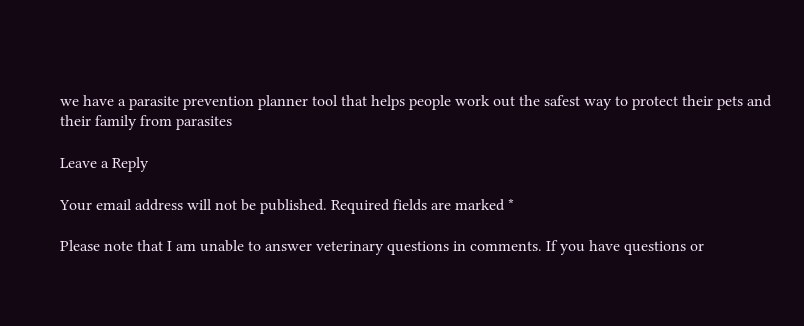we have a parasite prevention planner tool that helps people work out the safest way to protect their pets and their family from parasites

Leave a Reply

Your email address will not be published. Required fields are marked *

Please note that I am unable to answer veterinary questions in comments. If you have questions or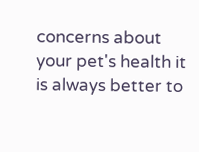concerns about your pet's health it is always better to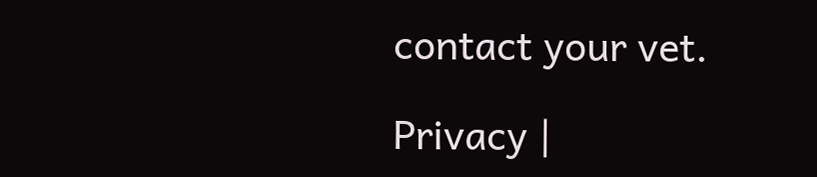contact your vet.

Privacy |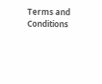Terms and Conditions